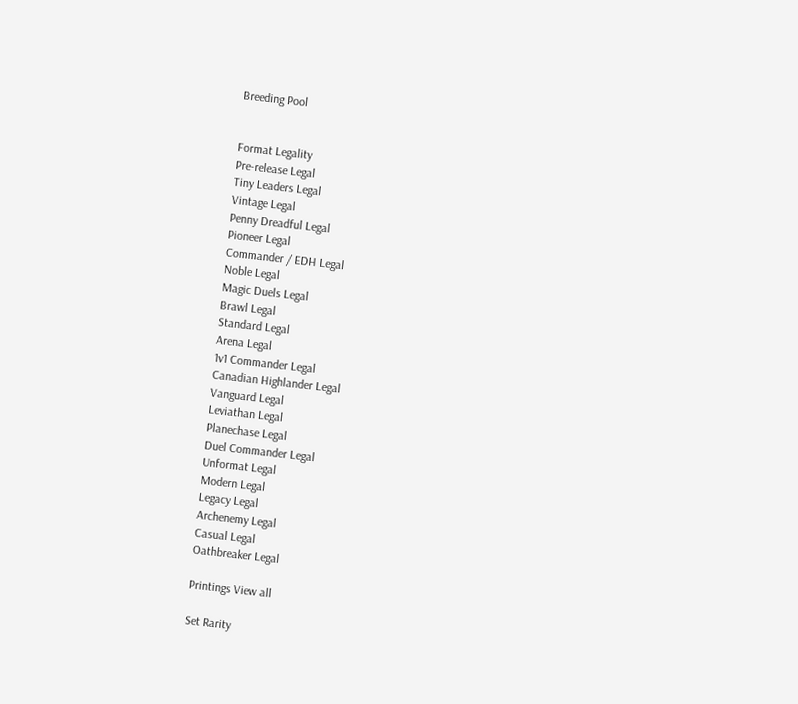Breeding Pool


Format Legality
Pre-release Legal
Tiny Leaders Legal
Vintage Legal
Penny Dreadful Legal
Pioneer Legal
Commander / EDH Legal
Noble Legal
Magic Duels Legal
Brawl Legal
Standard Legal
Arena Legal
1v1 Commander Legal
Canadian Highlander Legal
Vanguard Legal
Leviathan Legal
Planechase Legal
Duel Commander Legal
Unformat Legal
Modern Legal
Legacy Legal
Archenemy Legal
Casual Legal
Oathbreaker Legal

Printings View all

Set Rarity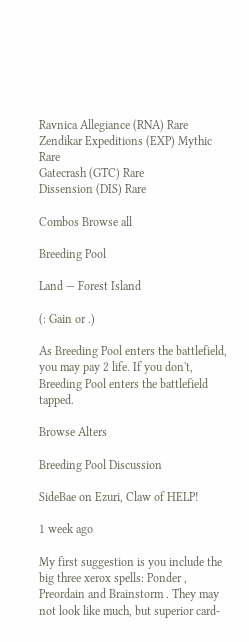Ravnica Allegiance (RNA) Rare
Zendikar Expeditions (EXP) Mythic Rare
Gatecrash (GTC) Rare
Dissension (DIS) Rare

Combos Browse all

Breeding Pool

Land — Forest Island

(: Gain or .)

As Breeding Pool enters the battlefield, you may pay 2 life. If you don't, Breeding Pool enters the battlefield tapped.

Browse Alters

Breeding Pool Discussion

SideBae on Ezuri, Claw of HELP!

1 week ago

My first suggestion is you include the big three xerox spells: Ponder , Preordain and Brainstorm . They may not look like much, but superior card-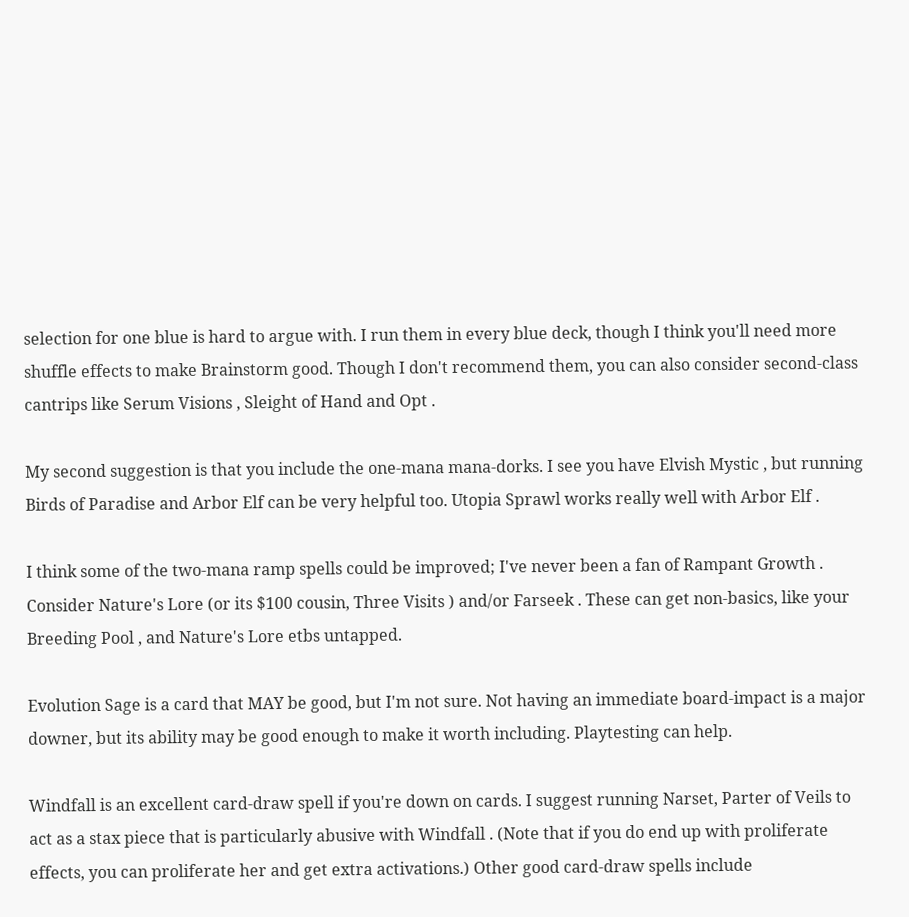selection for one blue is hard to argue with. I run them in every blue deck, though I think you'll need more shuffle effects to make Brainstorm good. Though I don't recommend them, you can also consider second-class cantrips like Serum Visions , Sleight of Hand and Opt .

My second suggestion is that you include the one-mana mana-dorks. I see you have Elvish Mystic , but running Birds of Paradise and Arbor Elf can be very helpful too. Utopia Sprawl works really well with Arbor Elf .

I think some of the two-mana ramp spells could be improved; I've never been a fan of Rampant Growth . Consider Nature's Lore (or its $100 cousin, Three Visits ) and/or Farseek . These can get non-basics, like your Breeding Pool , and Nature's Lore etbs untapped.

Evolution Sage is a card that MAY be good, but I'm not sure. Not having an immediate board-impact is a major downer, but its ability may be good enough to make it worth including. Playtesting can help.

Windfall is an excellent card-draw spell if you're down on cards. I suggest running Narset, Parter of Veils to act as a stax piece that is particularly abusive with Windfall . (Note that if you do end up with proliferate effects, you can proliferate her and get extra activations.) Other good card-draw spells include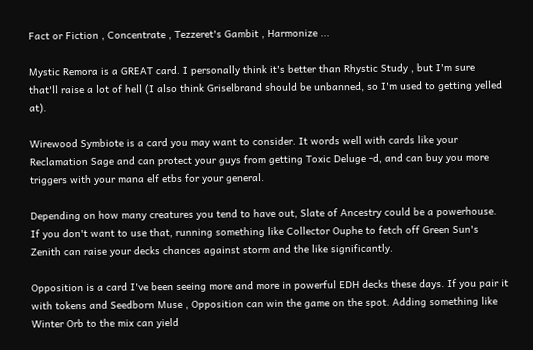Fact or Fiction , Concentrate , Tezzeret's Gambit , Harmonize ...

Mystic Remora is a GREAT card. I personally think it's better than Rhystic Study , but I'm sure that'll raise a lot of hell (I also think Griselbrand should be unbanned, so I'm used to getting yelled at).

Wirewood Symbiote is a card you may want to consider. It words well with cards like your Reclamation Sage and can protect your guys from getting Toxic Deluge -d, and can buy you more triggers with your mana elf etbs for your general.

Depending on how many creatures you tend to have out, Slate of Ancestry could be a powerhouse. If you don't want to use that, running something like Collector Ouphe to fetch off Green Sun's Zenith can raise your decks chances against storm and the like significantly.

Opposition is a card I've been seeing more and more in powerful EDH decks these days. If you pair it with tokens and Seedborn Muse , Opposition can win the game on the spot. Adding something like Winter Orb to the mix can yield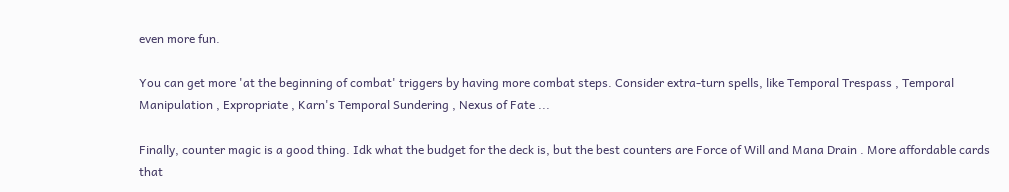even more fun.

You can get more 'at the beginning of combat' triggers by having more combat steps. Consider extra-turn spells, like Temporal Trespass , Temporal Manipulation , Expropriate , Karn's Temporal Sundering , Nexus of Fate ...

Finally, counter magic is a good thing. Idk what the budget for the deck is, but the best counters are Force of Will and Mana Drain . More affordable cards that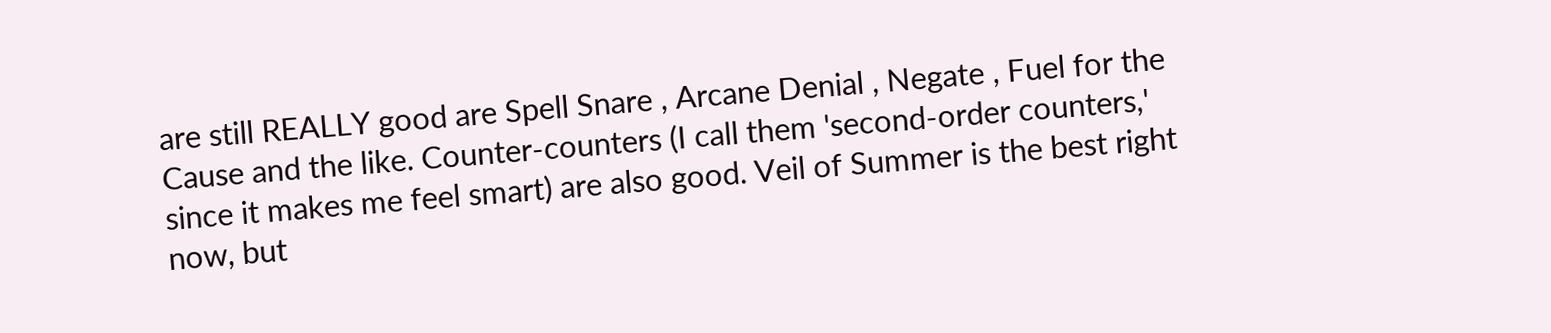are still REALLY good are Spell Snare , Arcane Denial , Negate , Fuel for the Cause and the like. Counter-counters (I call them 'second-order counters,' since it makes me feel smart) are also good. Veil of Summer is the best right now, but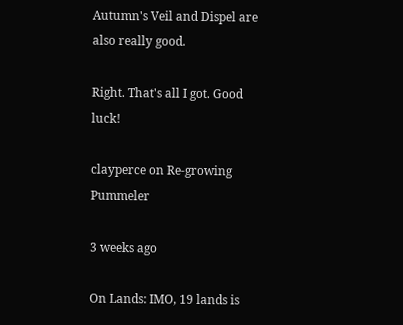Autumn's Veil and Dispel are also really good.

Right. That's all I got. Good luck!

clayperce on Re-growing Pummeler

3 weeks ago

On Lands: IMO, 19 lands is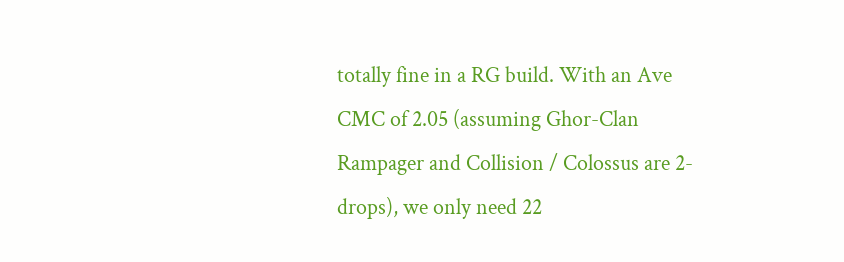totally fine in a RG build. With an Ave CMC of 2.05 (assuming Ghor-Clan Rampager and Collision / Colossus are 2-drops), we only need 22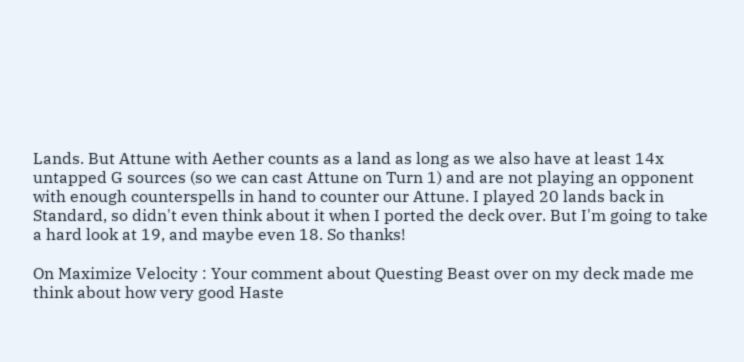Lands. But Attune with Aether counts as a land as long as we also have at least 14x untapped G sources (so we can cast Attune on Turn 1) and are not playing an opponent with enough counterspells in hand to counter our Attune. I played 20 lands back in Standard, so didn't even think about it when I ported the deck over. But I'm going to take a hard look at 19, and maybe even 18. So thanks!

On Maximize Velocity : Your comment about Questing Beast over on my deck made me think about how very good Haste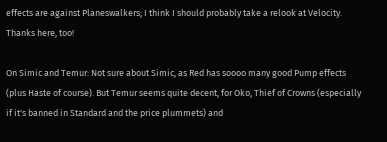effects are against Planeswalkers; I think I should probably take a relook at Velocity. Thanks here, too!

On Simic and Temur: Not sure about Simic, as Red has soooo many good Pump effects (plus Haste of course). But Temur seems quite decent, for Oko, Thief of Crowns (especially if it's banned in Standard and the price plummets) and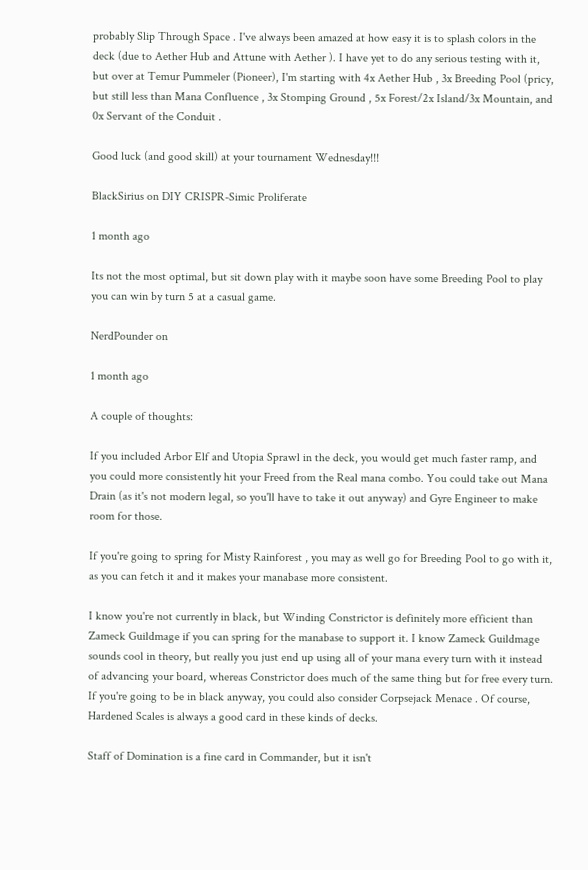probably Slip Through Space . I've always been amazed at how easy it is to splash colors in the deck (due to Aether Hub and Attune with Aether ). I have yet to do any serious testing with it, but over at Temur Pummeler (Pioneer), I'm starting with 4x Aether Hub , 3x Breeding Pool (pricy, but still less than Mana Confluence , 3x Stomping Ground , 5x Forest/2x Island/3x Mountain, and 0x Servant of the Conduit .

Good luck (and good skill) at your tournament Wednesday!!!

BlackSirius on DIY CRISPR-Simic Proliferate

1 month ago

Its not the most optimal, but sit down play with it maybe soon have some Breeding Pool to play you can win by turn 5 at a casual game.

NerdPounder on

1 month ago

A couple of thoughts:

If you included Arbor Elf and Utopia Sprawl in the deck, you would get much faster ramp, and you could more consistently hit your Freed from the Real mana combo. You could take out Mana Drain (as it's not modern legal, so you'll have to take it out anyway) and Gyre Engineer to make room for those.

If you're going to spring for Misty Rainforest , you may as well go for Breeding Pool to go with it, as you can fetch it and it makes your manabase more consistent.

I know you're not currently in black, but Winding Constrictor is definitely more efficient than Zameck Guildmage if you can spring for the manabase to support it. I know Zameck Guildmage sounds cool in theory, but really you just end up using all of your mana every turn with it instead of advancing your board, whereas Constrictor does much of the same thing but for free every turn. If you're going to be in black anyway, you could also consider Corpsejack Menace . Of course, Hardened Scales is always a good card in these kinds of decks.

Staff of Domination is a fine card in Commander, but it isn't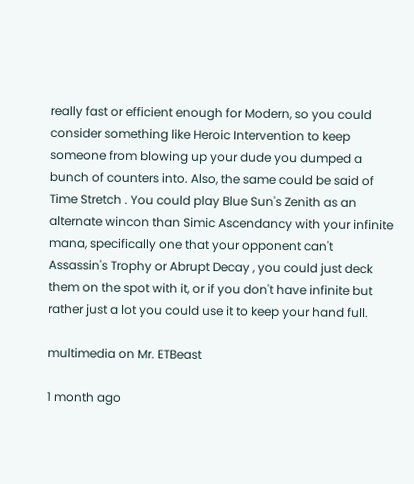really fast or efficient enough for Modern, so you could consider something like Heroic Intervention to keep someone from blowing up your dude you dumped a bunch of counters into. Also, the same could be said of Time Stretch . You could play Blue Sun's Zenith as an alternate wincon than Simic Ascendancy with your infinite mana, specifically one that your opponent can't Assassin's Trophy or Abrupt Decay , you could just deck them on the spot with it, or if you don't have infinite but rather just a lot you could use it to keep your hand full.

multimedia on Mr. ETBeast

1 month ago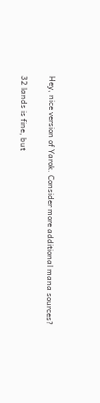Hey, nice version of Yarok. Consider more additional mana sources?

32 lands is fine, but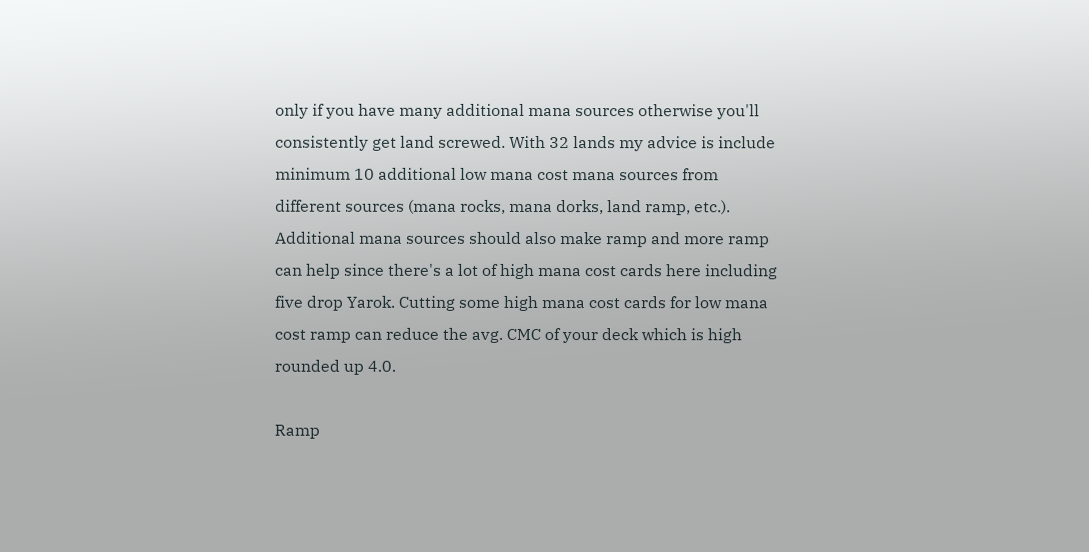only if you have many additional mana sources otherwise you'll consistently get land screwed. With 32 lands my advice is include minimum 10 additional low mana cost mana sources from different sources (mana rocks, mana dorks, land ramp, etc.). Additional mana sources should also make ramp and more ramp can help since there's a lot of high mana cost cards here including five drop Yarok. Cutting some high mana cost cards for low mana cost ramp can reduce the avg. CMC of your deck which is high rounded up 4.0.

Ramp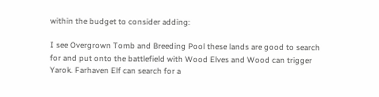within the budget to consider adding:

I see Overgrown Tomb and Breeding Pool these lands are good to search for and put onto the battlefield with Wood Elves and Wood can trigger Yarok. Farhaven Elf can search for a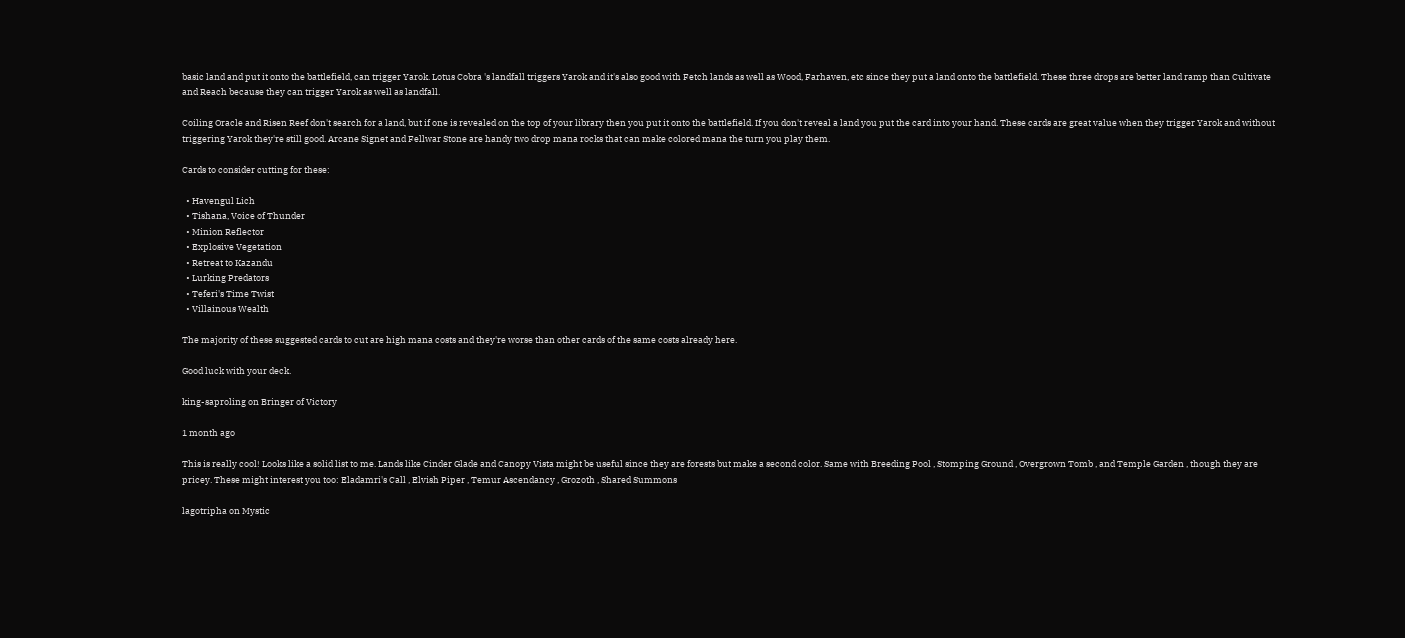basic land and put it onto the battlefield, can trigger Yarok. Lotus Cobra 's landfall triggers Yarok and it's also good with Fetch lands as well as Wood, Farhaven, etc since they put a land onto the battlefield. These three drops are better land ramp than Cultivate and Reach because they can trigger Yarok as well as landfall.

Coiling Oracle and Risen Reef don't search for a land, but if one is revealed on the top of your library then you put it onto the battlefield. If you don't reveal a land you put the card into your hand. These cards are great value when they trigger Yarok and without triggering Yarok they're still good. Arcane Signet and Fellwar Stone are handy two drop mana rocks that can make colored mana the turn you play them.

Cards to consider cutting for these:

  • Havengul Lich
  • Tishana, Voice of Thunder
  • Minion Reflector
  • Explosive Vegetation
  • Retreat to Kazandu
  • Lurking Predators
  • Teferi's Time Twist
  • Villainous Wealth

The majority of these suggested cards to cut are high mana costs and they're worse than other cards of the same costs already here.

Good luck with your deck.

king-saproling on Bringer of Victory

1 month ago

This is really cool! Looks like a solid list to me. Lands like Cinder Glade and Canopy Vista might be useful since they are forests but make a second color. Same with Breeding Pool , Stomping Ground , Overgrown Tomb , and Temple Garden , though they are pricey. These might interest you too: Eladamri's Call , Elvish Piper , Temur Ascendancy , Grozoth , Shared Summons

lagotripha on Mystic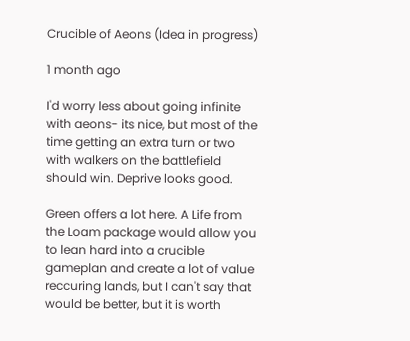Crucible of Aeons (Idea in progress)

1 month ago

I'd worry less about going infinite with aeons- its nice, but most of the time getting an extra turn or two with walkers on the battlefield should win. Deprive looks good.

Green offers a lot here. A Life from the Loam package would allow you to lean hard into a crucible gameplan and create a lot of value reccuring lands, but I can't say that would be better, but it is worth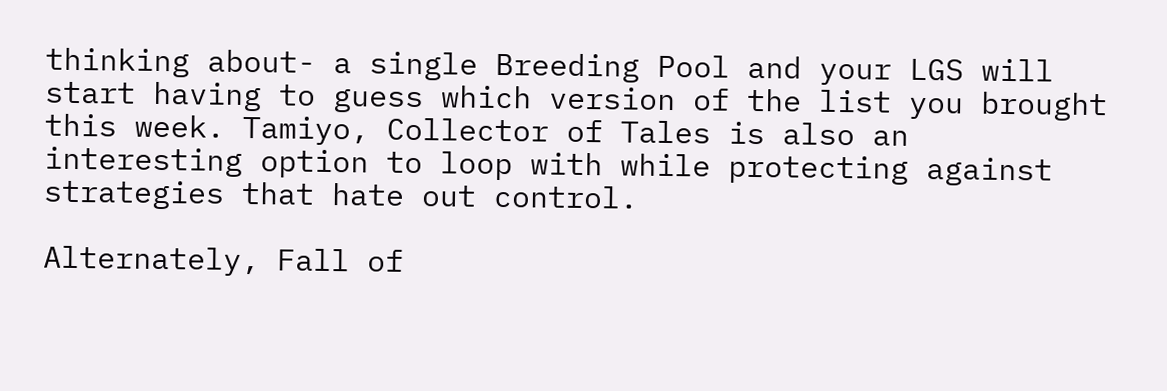thinking about- a single Breeding Pool and your LGS will start having to guess which version of the list you brought this week. Tamiyo, Collector of Tales is also an interesting option to loop with while protecting against strategies that hate out control.

Alternately, Fall of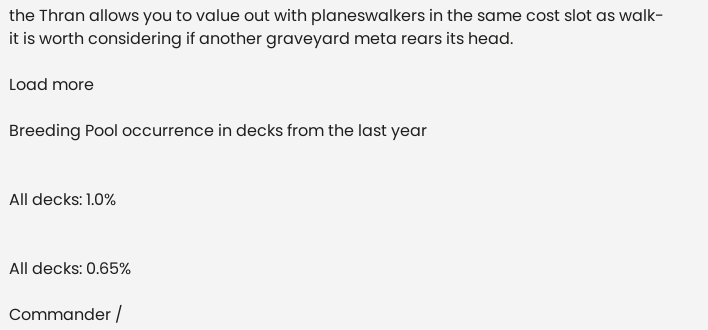the Thran allows you to value out with planeswalkers in the same cost slot as walk- it is worth considering if another graveyard meta rears its head.

Load more

Breeding Pool occurrence in decks from the last year


All decks: 1.0%


All decks: 0.65%

Commander /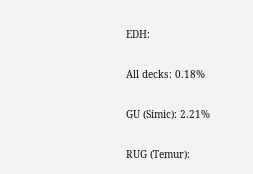EDH:

All decks: 0.18%

GU (Simic): 2.21%

RUG (Temur):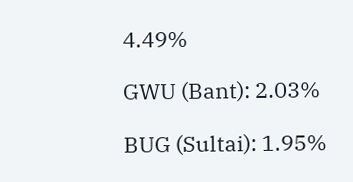4.49%

GWU (Bant): 2.03%

BUG (Sultai): 1.95%